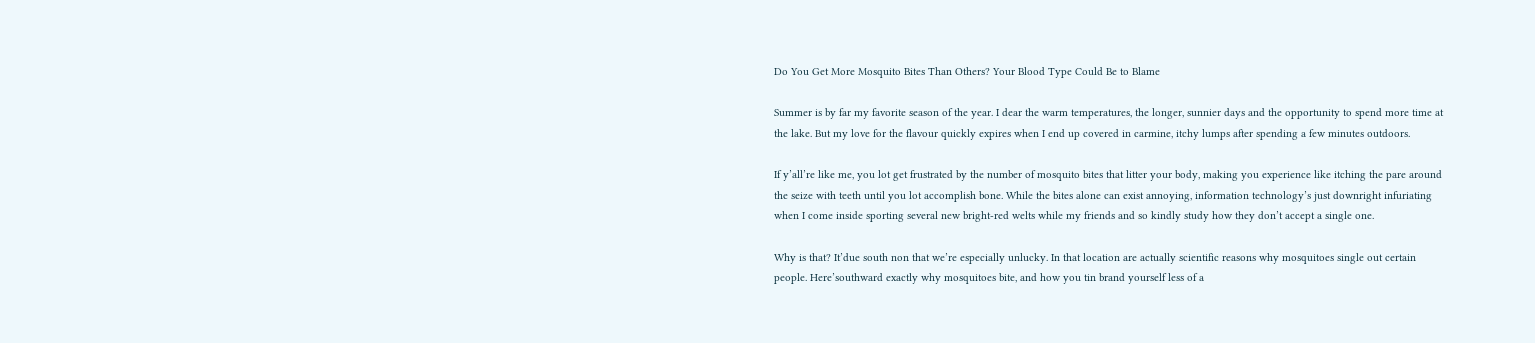Do You Get More Mosquito Bites Than Others? Your Blood Type Could Be to Blame

Summer is by far my favorite season of the year. I dear the warm temperatures, the longer, sunnier days and the opportunity to spend more time at the lake. But my love for the flavour quickly expires when I end up covered in carmine, itchy lumps after spending a few minutes outdoors.

If y’all’re like me, you lot get frustrated by the number of mosquito bites that litter your body, making you experience like itching the pare around the seize with teeth until you lot accomplish bone. While the bites alone can exist annoying, information technology’s just downright infuriating when I come inside sporting several new bright-red welts while my friends and so kindly study how they don’t accept a single one.

Why is that? It’due south non that we’re especially unlucky. In that location are actually scientific reasons why mosquitoes single out certain people. Here’southward exactly why mosquitoes bite, and how you tin brand yourself less of a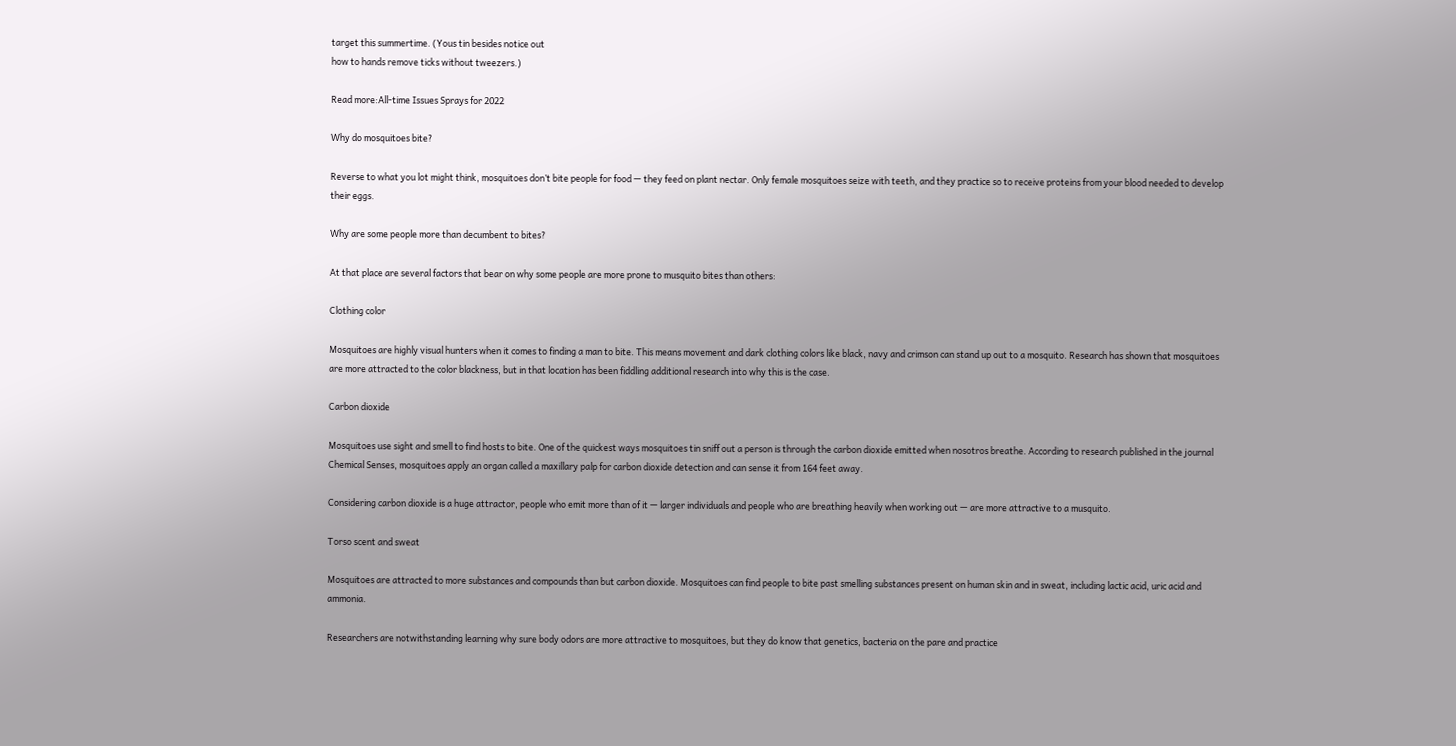target this summertime. (Yous tin besides notice out
how to hands remove ticks without tweezers.)

Read more:All-time Issues Sprays for 2022

Why do mosquitoes bite?

Reverse to what you lot might think, mosquitoes don’t bite people for food — they feed on plant nectar. Only female mosquitoes seize with teeth, and they practice so to receive proteins from your blood needed to develop their eggs.

Why are some people more than decumbent to bites?

At that place are several factors that bear on why some people are more prone to musquito bites than others:

Clothing color

Mosquitoes are highly visual hunters when it comes to finding a man to bite. This means movement and dark clothing colors like black, navy and crimson can stand up out to a mosquito. Research has shown that mosquitoes are more attracted to the color blackness, but in that location has been fiddling additional research into why this is the case.

Carbon dioxide

Mosquitoes use sight and smell to find hosts to bite. One of the quickest ways mosquitoes tin sniff out a person is through the carbon dioxide emitted when nosotros breathe. According to research published in the journal Chemical Senses, mosquitoes apply an organ called a maxillary palp for carbon dioxide detection and can sense it from 164 feet away.

Considering carbon dioxide is a huge attractor, people who emit more than of it — larger individuals and people who are breathing heavily when working out — are more attractive to a musquito.

Torso scent and sweat

Mosquitoes are attracted to more substances and compounds than but carbon dioxide. Mosquitoes can find people to bite past smelling substances present on human skin and in sweat, including lactic acid, uric acid and ammonia.

Researchers are notwithstanding learning why sure body odors are more attractive to mosquitoes, but they do know that genetics, bacteria on the pare and practice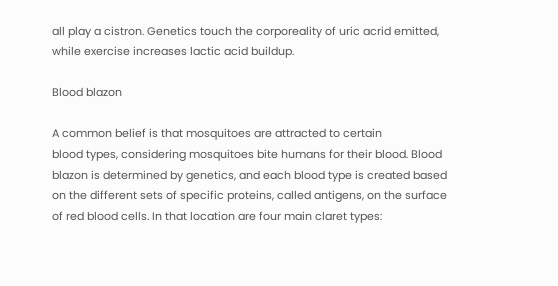all play a cistron. Genetics touch the corporeality of uric acrid emitted, while exercise increases lactic acid buildup.

Blood blazon

A common belief is that mosquitoes are attracted to certain
blood types, considering mosquitoes bite humans for their blood. Blood blazon is determined by genetics, and each blood type is created based on the different sets of specific proteins, called antigens, on the surface of red blood cells. In that location are four main claret types: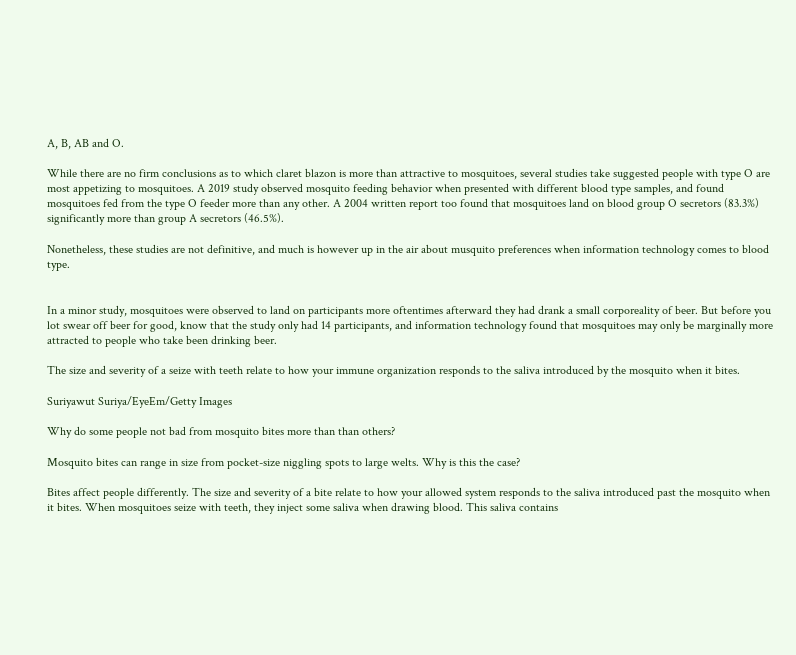A, B, AB and O.

While there are no firm conclusions as to which claret blazon is more than attractive to mosquitoes, several studies take suggested people with type O are most appetizing to mosquitoes. A 2019 study observed mosquito feeding behavior when presented with different blood type samples, and found mosquitoes fed from the type O feeder more than any other. A 2004 written report too found that mosquitoes land on blood group O secretors (83.3%) significantly more than group A secretors (46.5%).

Nonetheless, these studies are not definitive, and much is however up in the air about musquito preferences when information technology comes to blood type.


In a minor study, mosquitoes were observed to land on participants more oftentimes afterward they had drank a small corporeality of beer. But before you lot swear off beer for good, know that the study only had 14 participants, and information technology found that mosquitoes may only be marginally more attracted to people who take been drinking beer.

The size and severity of a seize with teeth relate to how your immune organization responds to the saliva introduced by the mosquito when it bites.

Suriyawut Suriya/EyeEm/Getty Images

Why do some people not bad from mosquito bites more than than others?

Mosquito bites can range in size from pocket-size niggling spots to large welts. Why is this the case?

Bites affect people differently. The size and severity of a bite relate to how your allowed system responds to the saliva introduced past the mosquito when it bites. When mosquitoes seize with teeth, they inject some saliva when drawing blood. This saliva contains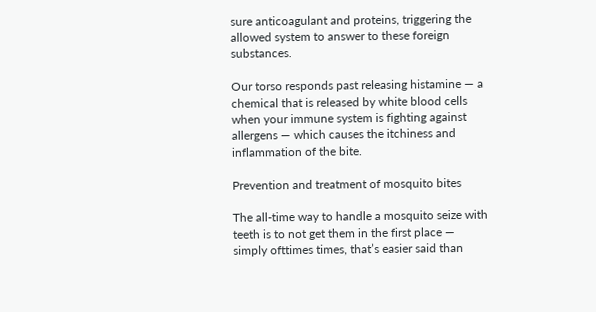sure anticoagulant and proteins, triggering the allowed system to answer to these foreign substances.

Our torso responds past releasing histamine — a chemical that is released by white blood cells when your immune system is fighting against allergens — which causes the itchiness and inflammation of the bite.

Prevention and treatment of mosquito bites

The all-time way to handle a mosquito seize with teeth is to not get them in the first place — simply ofttimes times, that’s easier said than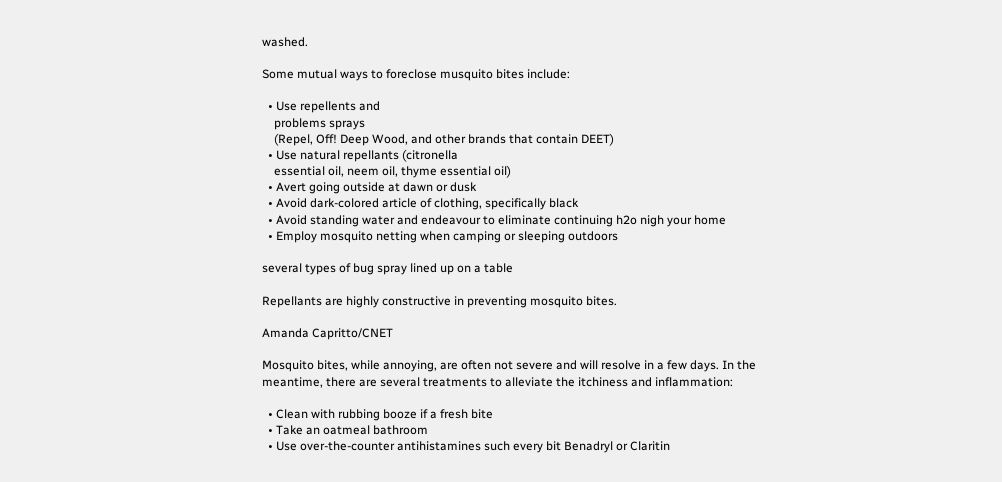washed.

Some mutual ways to foreclose musquito bites include:

  • Use repellents and
    problems sprays
    (Repel, Off! Deep Wood, and other brands that contain DEET)
  • Use natural repellants (citronella
    essential oil, neem oil, thyme essential oil)
  • Avert going outside at dawn or dusk
  • Avoid dark-colored article of clothing, specifically black
  • Avoid standing water and endeavour to eliminate continuing h2o nigh your home
  • Employ mosquito netting when camping or sleeping outdoors

several types of bug spray lined up on a table

Repellants are highly constructive in preventing mosquito bites.

Amanda Capritto/CNET

Mosquito bites, while annoying, are often not severe and will resolve in a few days. In the meantime, there are several treatments to alleviate the itchiness and inflammation:

  • Clean with rubbing booze if a fresh bite
  • Take an oatmeal bathroom
  • Use over-the-counter antihistamines such every bit Benadryl or Claritin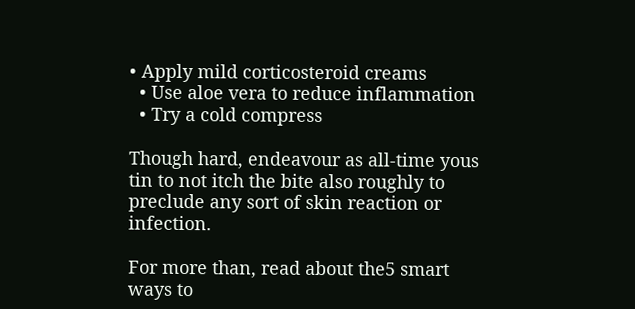• Apply mild corticosteroid creams
  • Use aloe vera to reduce inflammation
  • Try a cold compress

Though hard, endeavour as all-time yous tin to not itch the bite also roughly to preclude any sort of skin reaction or infection.

For more than, read about the5 smart ways to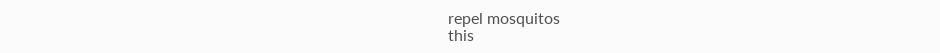repel mosquitos
this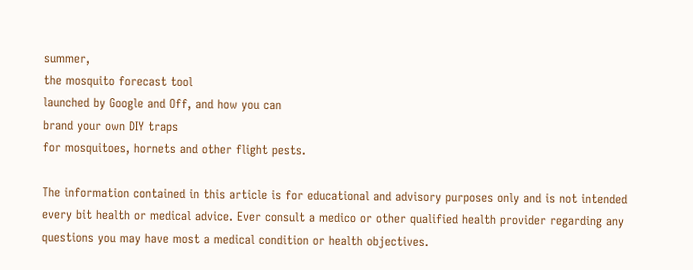summer,
the mosquito forecast tool
launched by Google and Off, and how you can
brand your own DIY traps
for mosquitoes, hornets and other flight pests.

The information contained in this article is for educational and advisory purposes only and is not intended every bit health or medical advice. Ever consult a medico or other qualified health provider regarding any questions you may have most a medical condition or health objectives.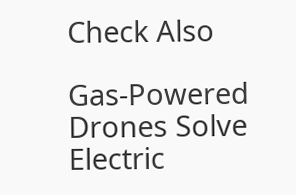Check Also

Gas-Powered Drones Solve Electric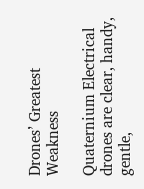Drones’ Greatest Weakness

Quaternium Electrical drones are clear, handy, gentle,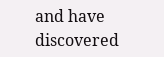and have discovered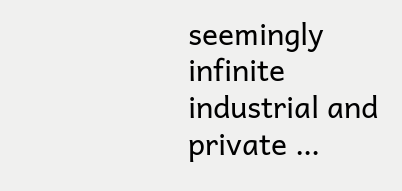seemingly infinite industrial and private …